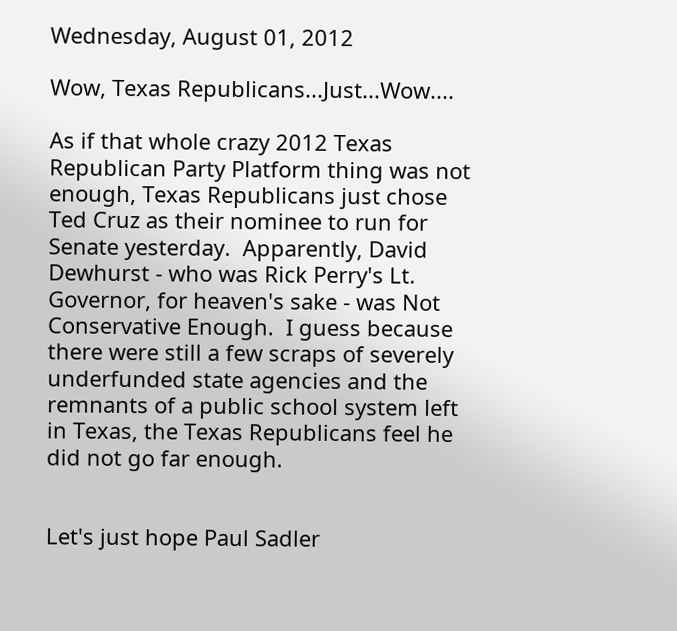Wednesday, August 01, 2012

Wow, Texas Republicans...Just...Wow....

As if that whole crazy 2012 Texas Republican Party Platform thing was not enough, Texas Republicans just chose Ted Cruz as their nominee to run for Senate yesterday.  Apparently, David Dewhurst - who was Rick Perry's Lt. Governor, for heaven's sake - was Not Conservative Enough.  I guess because there were still a few scraps of severely underfunded state agencies and the remnants of a public school system left in Texas, the Texas Republicans feel he did not go far enough.


Let's just hope Paul Sadler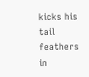kicks his tail feathers in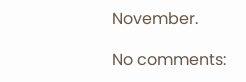November.

No comments: